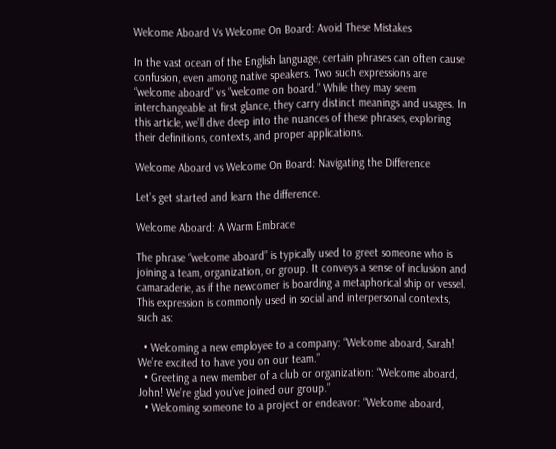Welcome Aboard Vs Welcome On Board: Avoid These Mistakes

In the vast ocean of the English language, certain phrases can often cause confusion, even among native speakers. Two such expressions are “welcome aboard” vs “welcome on board.” While they may seem interchangeable at first glance, they carry distinct meanings and usages. In this article, we’ll dive deep into the nuances of these phrases, exploring their definitions, contexts, and proper applications.

Welcome Aboard vs Welcome On Board: Navigating the Difference

Let’s get started and learn the difference.

Welcome Aboard: A Warm Embrace

The phrase “welcome aboard” is typically used to greet someone who is joining a team, organization, or group. It conveys a sense of inclusion and camaraderie, as if the newcomer is boarding a metaphorical ship or vessel. This expression is commonly used in social and interpersonal contexts, such as:

  • Welcoming a new employee to a company: “Welcome aboard, Sarah! We’re excited to have you on our team.”
  • Greeting a new member of a club or organization: “Welcome aboard, John! We’re glad you’ve joined our group.”
  • Welcoming someone to a project or endeavor: “Welcome aboard,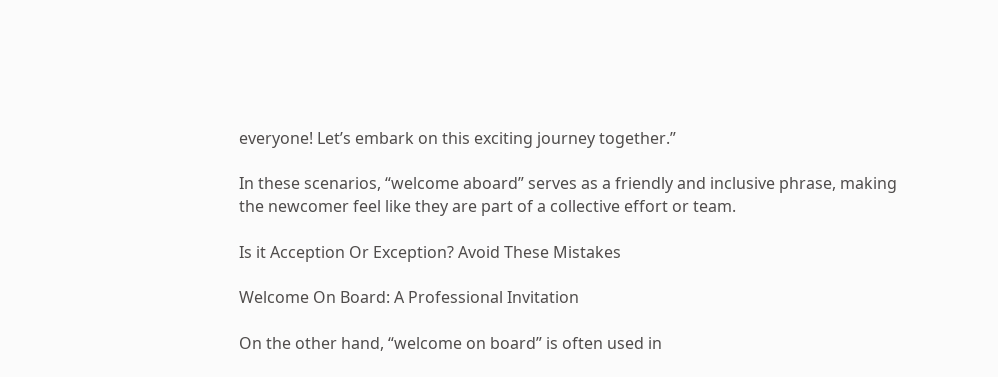everyone! Let’s embark on this exciting journey together.”

In these scenarios, “welcome aboard” serves as a friendly and inclusive phrase, making the newcomer feel like they are part of a collective effort or team.

Is it Acception Or Exception? Avoid These Mistakes

Welcome On Board: A Professional Invitation

On the other hand, “welcome on board” is often used in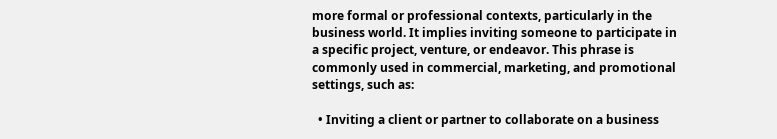more formal or professional contexts, particularly in the business world. It implies inviting someone to participate in a specific project, venture, or endeavor. This phrase is commonly used in commercial, marketing, and promotional settings, such as:

  • Inviting a client or partner to collaborate on a business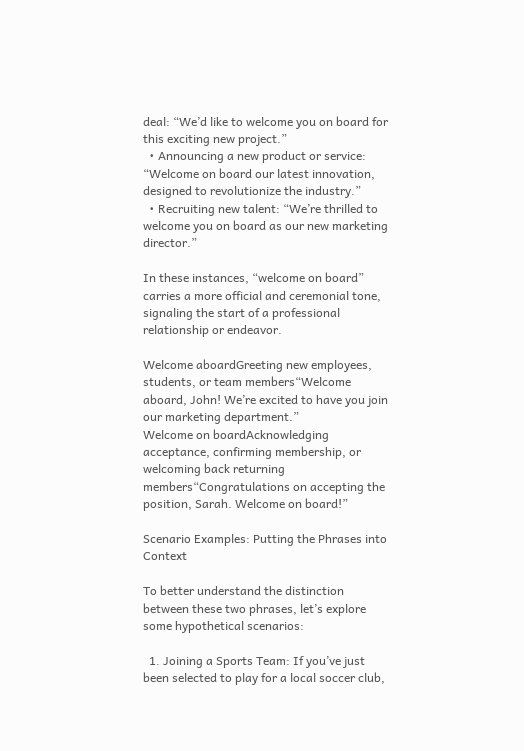deal: “We’d like to welcome you on board for this exciting new project.”
  • Announcing a new product or service: “Welcome on board our latest innovation, designed to revolutionize the industry.”
  • Recruiting new talent: “We’re thrilled to welcome you on board as our new marketing director.”

In these instances, “welcome on board” carries a more official and ceremonial tone, signaling the start of a professional relationship or endeavor.

Welcome aboardGreeting new employees, students, or team members“Welcome aboard, John! We’re excited to have you join our marketing department.”
Welcome on boardAcknowledging acceptance, confirming membership, or welcoming back returning members“Congratulations on accepting the position, Sarah. Welcome on board!”

Scenario Examples: Putting the Phrases into Context

To better understand the distinction between these two phrases, let’s explore some hypothetical scenarios:

  1. Joining a Sports Team: If you’ve just been selected to play for a local soccer club,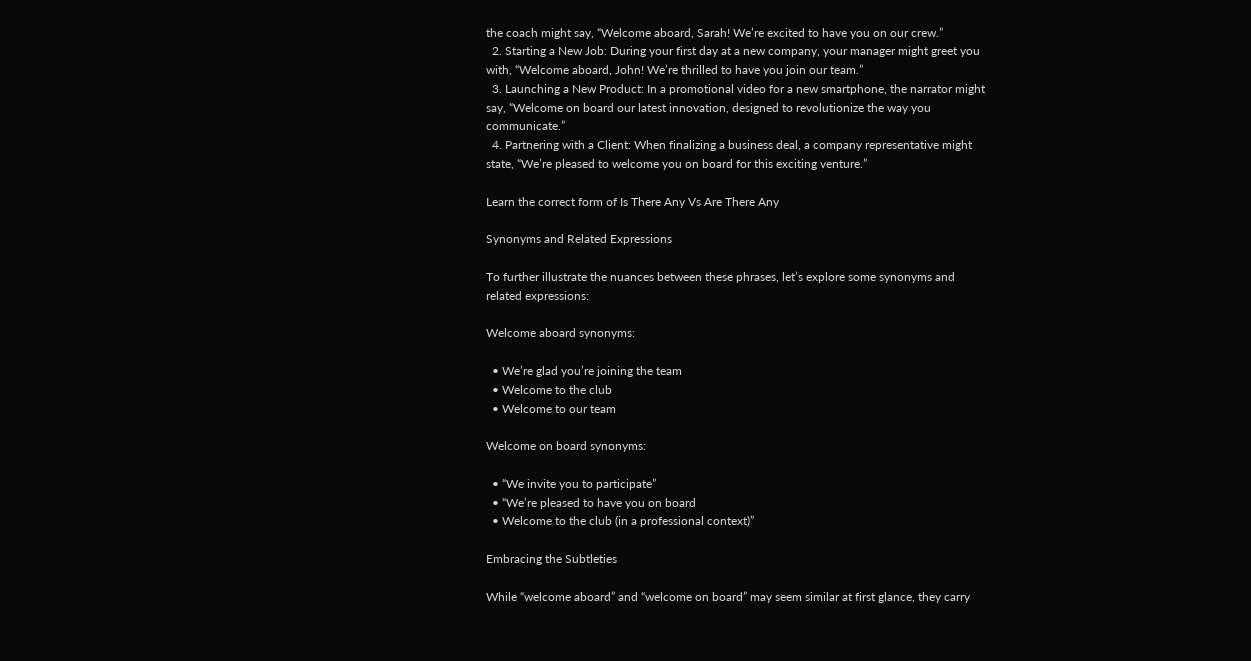the coach might say, “Welcome aboard, Sarah! We’re excited to have you on our crew.”
  2. Starting a New Job: During your first day at a new company, your manager might greet you with, “Welcome aboard, John! We’re thrilled to have you join our team.”
  3. Launching a New Product: In a promotional video for a new smartphone, the narrator might say, “Welcome on board our latest innovation, designed to revolutionize the way you communicate.”
  4. Partnering with a Client: When finalizing a business deal, a company representative might state, “We’re pleased to welcome you on board for this exciting venture.”

Learn the correct form of Is There Any Vs Are There Any

Synonyms and Related Expressions

To further illustrate the nuances between these phrases, let’s explore some synonyms and related expressions:

Welcome aboard synonyms:

  • We’re glad you’re joining the team
  • Welcome to the club
  • Welcome to our team

Welcome on board synonyms:

  • “We invite you to participate”
  • “We’re pleased to have you on board
  • Welcome to the club (in a professional context)”

Embracing the Subtleties

While “welcome aboard” and “welcome on board” may seem similar at first glance, they carry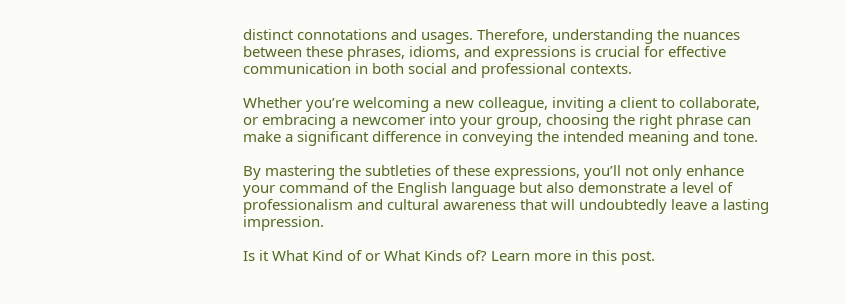distinct connotations and usages. Therefore, understanding the nuances between these phrases, idioms, and expressions is crucial for effective communication in both social and professional contexts.

Whether you’re welcoming a new colleague, inviting a client to collaborate, or embracing a newcomer into your group, choosing the right phrase can make a significant difference in conveying the intended meaning and tone.

By mastering the subtleties of these expressions, you’ll not only enhance your command of the English language but also demonstrate a level of professionalism and cultural awareness that will undoubtedly leave a lasting impression.

Is it What Kind of or What Kinds of? Learn more in this post.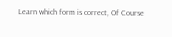Learn which form is correct, Of Course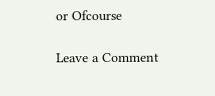or Ofcourse

Leave a Comment